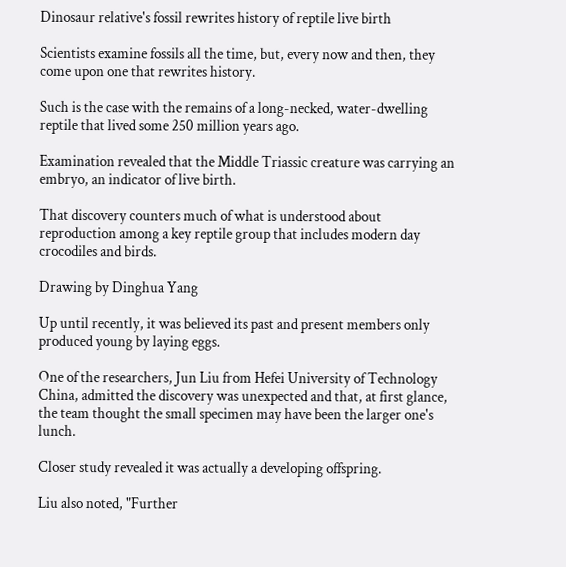Dinosaur relative's fossil rewrites history of reptile live birth

Scientists examine fossils all the time, but, every now and then, they come upon one that rewrites history.

Such is the case with the remains of a long-necked, water-dwelling reptile that lived some 250 million years ago.

Examination revealed that the Middle Triassic creature was carrying an embryo, an indicator of live birth.

That discovery counters much of what is understood about reproduction among a key reptile group that includes modern day crocodiles and birds.

Drawing by Dinghua Yang

Up until recently, it was believed its past and present members only produced young by laying eggs.

One of the researchers, Jun Liu from Hefei University of Technology China, admitted the discovery was unexpected and that, at first glance, the team thought the small specimen may have been the larger one's lunch.

Closer study revealed it was actually a developing offspring.

Liu also noted, "Further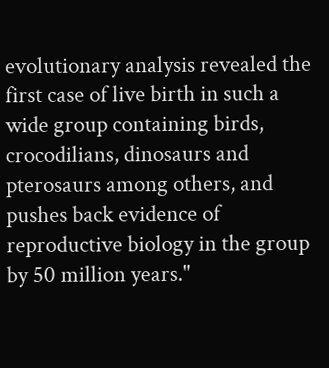evolutionary analysis revealed the first case of live birth in such a wide group containing birds, crocodilians, dinosaurs and pterosaurs among others, and pushes back evidence of reproductive biology in the group by 50 million years."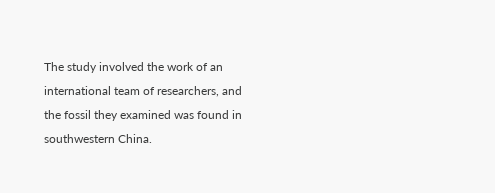The study involved the work of an international team of researchers, and the fossil they examined was found in southwestern China.